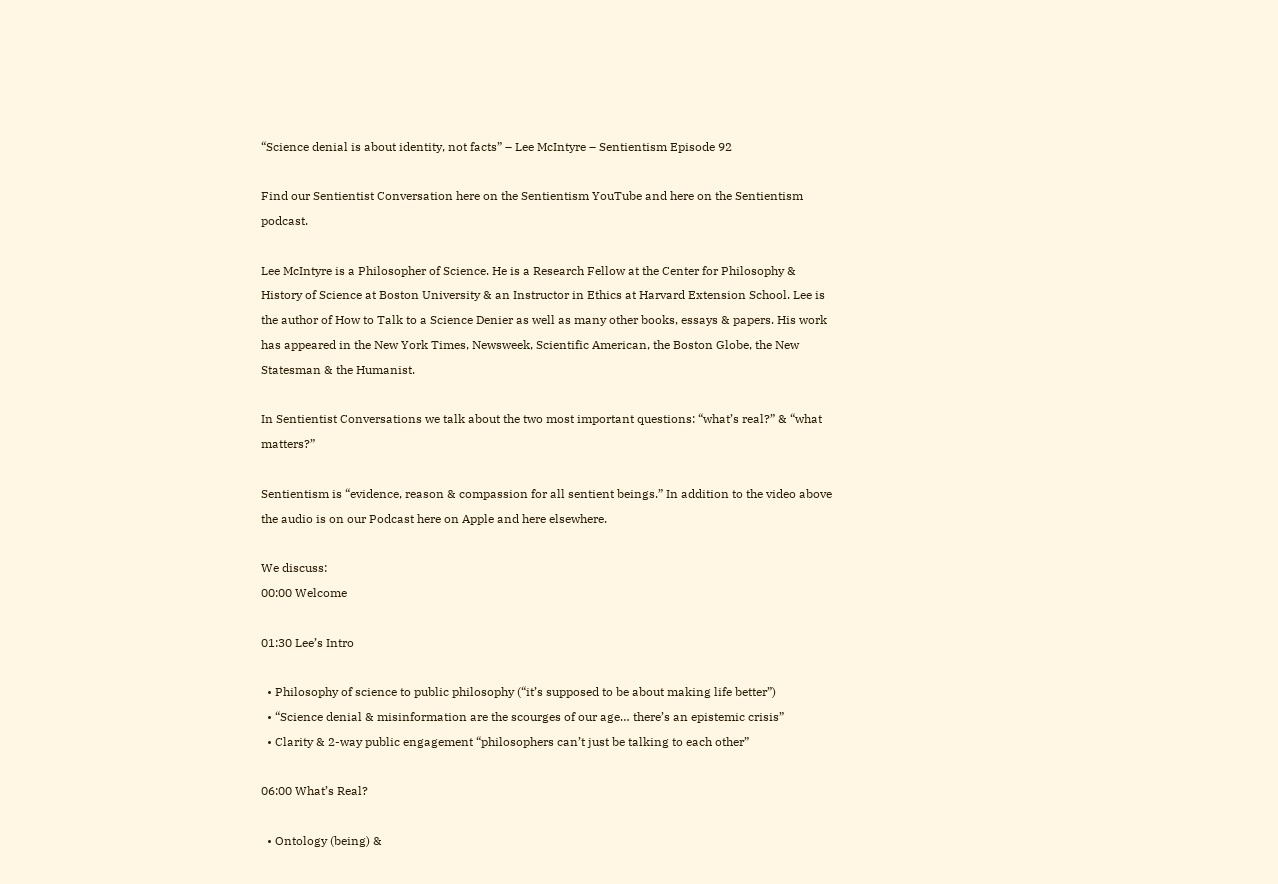“Science denial is about identity, not facts” – Lee McIntyre – Sentientism Episode 92

Find our Sentientist Conversation here on the Sentientism YouTube and here on the Sentientism podcast.

Lee McIntyre is a Philosopher of Science. He is a Research Fellow at the Center for Philosophy & History of Science at Boston University & an Instructor in Ethics at Harvard Extension School. Lee is the author of How to Talk to a Science Denier as well as many other books, essays & papers. His work has appeared in the New York Times, Newsweek, Scientific American, the Boston Globe, the New Statesman & the Humanist.

In Sentientist Conversations we talk about the two most important questions: “what’s real?” & “what matters?”

Sentientism is “evidence, reason & compassion for all sentient beings.” In addition to the video above the audio is on our Podcast here on Apple and here elsewhere.

We discuss:
00:00 Welcome

01:30 Lee’s Intro

  • Philosophy of science to public philosophy (“it’s supposed to be about making life better”)
  • “Science denial & misinformation are the scourges of our age… there’s an epistemic crisis”
  • Clarity & 2-way public engagement “philosophers can’t just be talking to each other”

06:00 What’s Real?

  • Ontology (being) &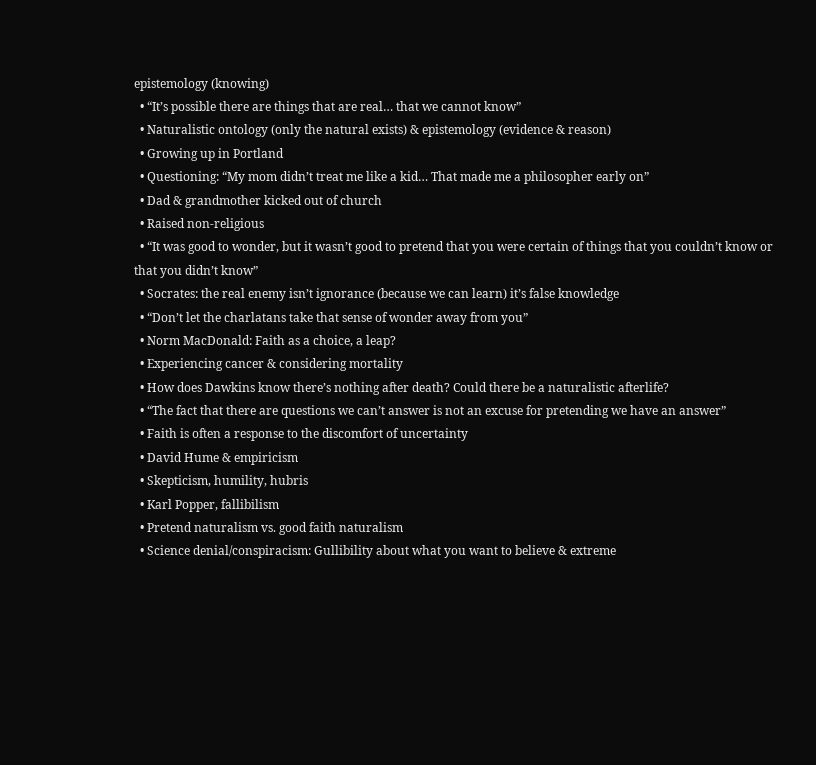epistemology (knowing)
  • “It’s possible there are things that are real… that we cannot know”
  • Naturalistic ontology (only the natural exists) & epistemology (evidence & reason)
  • Growing up in Portland
  • Questioning: “My mom didn’t treat me like a kid… That made me a philosopher early on”
  • Dad & grandmother kicked out of church
  • Raised non-religious
  • “It was good to wonder, but it wasn’t good to pretend that you were certain of things that you couldn’t know or that you didn’t know”
  • Socrates: the real enemy isn’t ignorance (because we can learn) it’s false knowledge
  • “Don’t let the charlatans take that sense of wonder away from you”
  • Norm MacDonald: Faith as a choice, a leap?
  • Experiencing cancer & considering mortality
  • How does Dawkins know there’s nothing after death? Could there be a naturalistic afterlife?
  • “The fact that there are questions we can’t answer is not an excuse for pretending we have an answer”
  • Faith is often a response to the discomfort of uncertainty
  • David Hume & empiricism
  • Skepticism, humility, hubris
  • Karl Popper, fallibilism
  • Pretend naturalism vs. good faith naturalism
  • Science denial/conspiracism: Gullibility about what you want to believe & extreme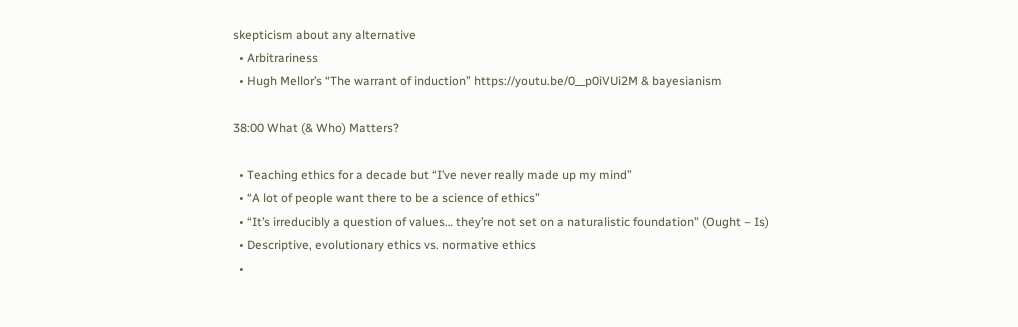skepticism about any alternative
  • Arbitrariness
  • Hugh Mellor’s “The warrant of induction” https://youtu.be/0__p0iVUi2M & bayesianism

38:00 What (& Who) Matters?

  • Teaching ethics for a decade but “I’ve never really made up my mind”
  • “A lot of people want there to be a science of ethics”
  • “It’s irreducibly a question of values… they’re not set on a naturalistic foundation” (Ought – Is)
  • Descriptive, evolutionary ethics vs. normative ethics
  •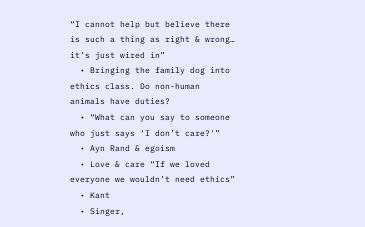“I cannot help but believe there is such a thing as right & wrong… it’s just wired in”
  • Bringing the family dog into ethics class. Do non-human animals have duties?
  • “What can you say to someone who just says ‘I don’t care?'”
  • Ayn Rand & egoism
  • Love & care “If we loved everyone we wouldn’t need ethics”
  • Kant
  • Singer,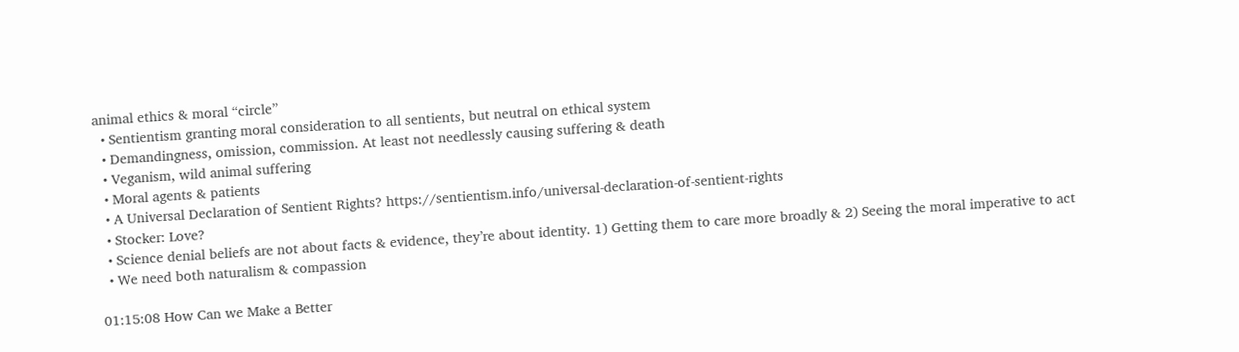animal ethics & moral “circle”
  • Sentientism granting moral consideration to all sentients, but neutral on ethical system
  • Demandingness, omission, commission. At least not needlessly causing suffering & death
  • Veganism, wild animal suffering
  • Moral agents & patients
  • A Universal Declaration of Sentient Rights? https://sentientism.info/universal-declaration-of-sentient-rights
  • Stocker: Love?
  • Science denial beliefs are not about facts & evidence, they’re about identity. 1) Getting them to care more broadly & 2) Seeing the moral imperative to act
  • We need both naturalism & compassion

01:15:08 How Can we Make a Better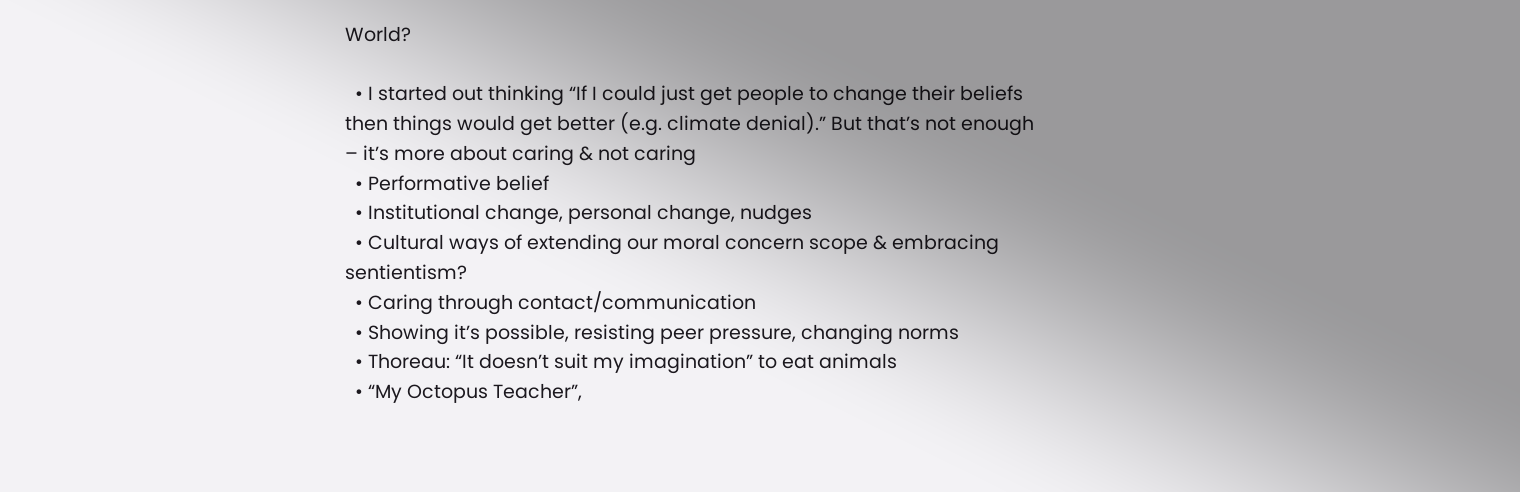World?

  • I started out thinking “If I could just get people to change their beliefs then things would get better (e.g. climate denial).” But that’s not enough – it’s more about caring & not caring
  • Performative belief
  • Institutional change, personal change, nudges
  • Cultural ways of extending our moral concern scope & embracing sentientism?
  • Caring through contact/communication
  • Showing it’s possible, resisting peer pressure, changing norms
  • Thoreau: “It doesn’t suit my imagination” to eat animals
  • “My Octopus Teacher”,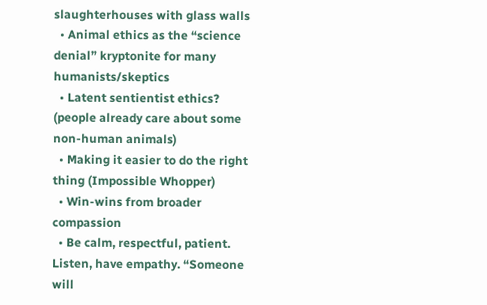slaughterhouses with glass walls
  • Animal ethics as the “science denial” kryptonite for many humanists/skeptics
  • Latent sentientist ethics? (people already care about some non-human animals)
  • Making it easier to do the right thing (Impossible Whopper)
  • Win-wins from broader compassion
  • Be calm, respectful, patient. Listen, have empathy. “Someone will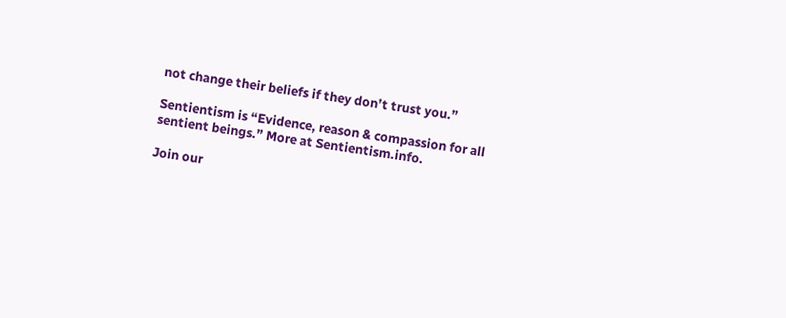not change their beliefs if they don’t trust you.”

Sentientism is “Evidence, reason & compassion for all sentient beings.” More at Sentientism.info.

Join our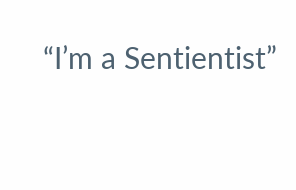“I’m a Sentientist”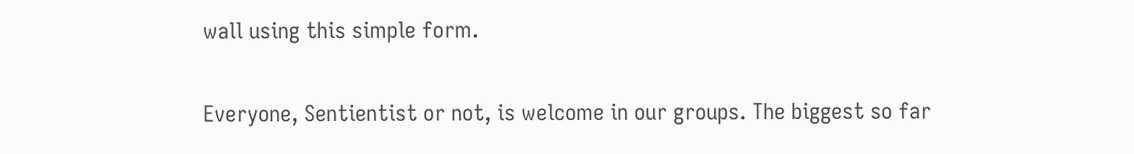wall using this simple form.

Everyone, Sentientist or not, is welcome in our groups. The biggest so far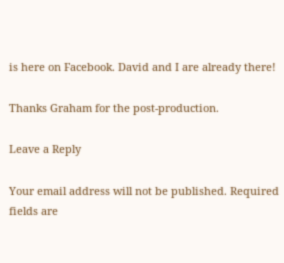is here on Facebook. David and I are already there!

Thanks Graham for the post-production.

Leave a Reply

Your email address will not be published. Required fields are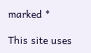marked *

This site uses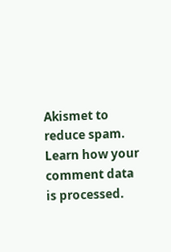Akismet to reduce spam. Learn how your comment data is processed.